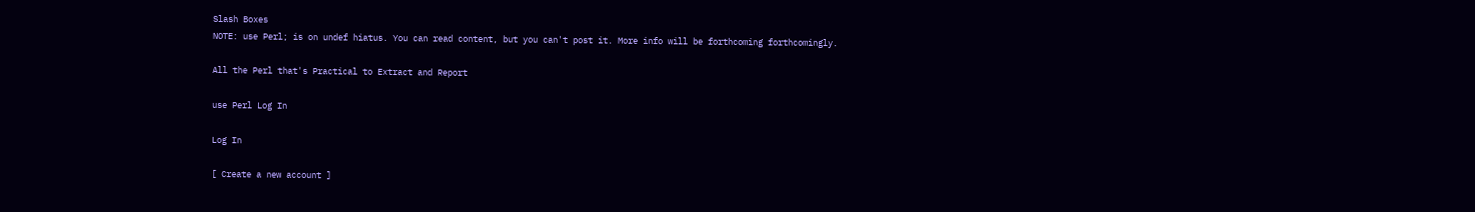Slash Boxes
NOTE: use Perl; is on undef hiatus. You can read content, but you can't post it. More info will be forthcoming forthcomingly.

All the Perl that's Practical to Extract and Report

use Perl Log In

Log In

[ Create a new account ]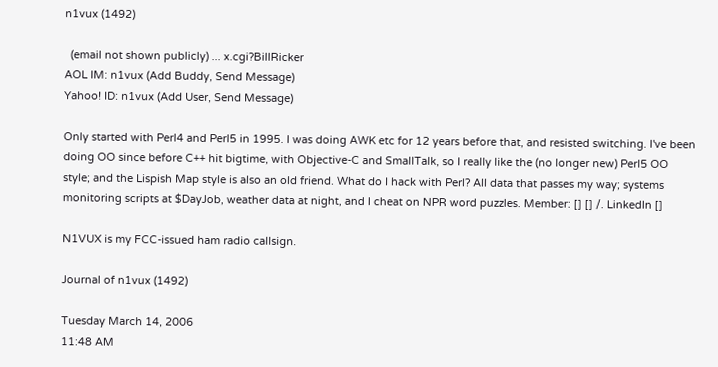n1vux (1492)

  (email not shown publicly) ... x.cgi?BillRicker
AOL IM: n1vux (Add Buddy, Send Message)
Yahoo! ID: n1vux (Add User, Send Message)

Only started with Perl4 and Perl5 in 1995. I was doing AWK etc for 12 years before that, and resisted switching. I've been doing OO since before C++ hit bigtime, with Objective-C and SmallTalk, so I really like the (no longer new) Perl5 OO style; and the Lispish Map style is also an old friend. What do I hack with Perl? All data that passes my way; systems monitoring scripts at $DayJob, weather data at night, and I cheat on NPR word puzzles. Member: [] [] /. LinkedIn []

N1VUX is my FCC-issued ham radio callsign.

Journal of n1vux (1492)

Tuesday March 14, 2006
11:48 AM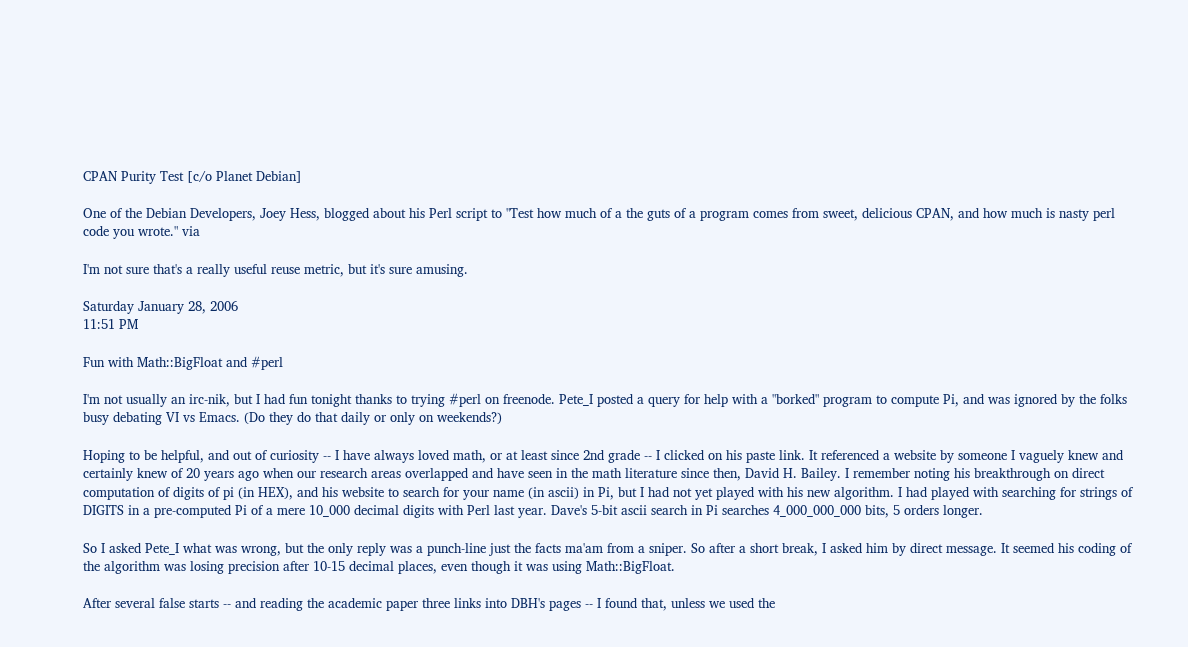CPAN Purity Test [c/o Planet Debian]

One of the Debian Developers, Joey Hess, blogged about his Perl script to "Test how much of a the guts of a program comes from sweet, delicious CPAN, and how much is nasty perl code you wrote." via

I'm not sure that's a really useful reuse metric, but it's sure amusing.

Saturday January 28, 2006
11:51 PM

Fun with Math::BigFloat and #perl

I'm not usually an irc-nik, but I had fun tonight thanks to trying #perl on freenode. Pete_I posted a query for help with a "borked" program to compute Pi, and was ignored by the folks busy debating VI vs Emacs. (Do they do that daily or only on weekends?)

Hoping to be helpful, and out of curiosity -- I have always loved math, or at least since 2nd grade -- I clicked on his paste link. It referenced a website by someone I vaguely knew and certainly knew of 20 years ago when our research areas overlapped and have seen in the math literature since then, David H. Bailey. I remember noting his breakthrough on direct computation of digits of pi (in HEX), and his website to search for your name (in ascii) in Pi, but I had not yet played with his new algorithm. I had played with searching for strings of DIGITS in a pre-computed Pi of a mere 10_000 decimal digits with Perl last year. Dave's 5-bit ascii search in Pi searches 4_000_000_000 bits, 5 orders longer.

So I asked Pete_I what was wrong, but the only reply was a punch-line just the facts ma'am from a sniper. So after a short break, I asked him by direct message. It seemed his coding of the algorithm was losing precision after 10-15 decimal places, even though it was using Math::BigFloat.

After several false starts -- and reading the academic paper three links into DBH's pages -- I found that, unless we used the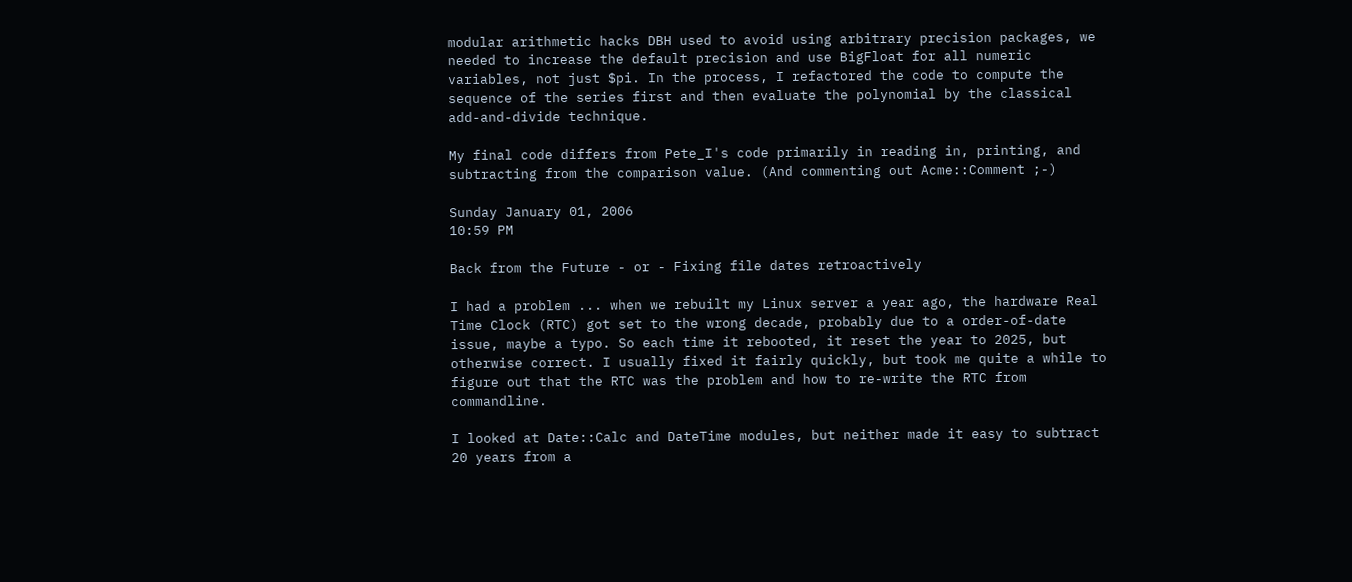modular arithmetic hacks DBH used to avoid using arbitrary precision packages, we needed to increase the default precision and use BigFloat for all numeric variables, not just $pi. In the process, I refactored the code to compute the sequence of the series first and then evaluate the polynomial by the classical add-and-divide technique.

My final code differs from Pete_I's code primarily in reading in, printing, and subtracting from the comparison value. (And commenting out Acme::Comment ;-)

Sunday January 01, 2006
10:59 PM

Back from the Future - or - Fixing file dates retroactively

I had a problem ... when we rebuilt my Linux server a year ago, the hardware Real Time Clock (RTC) got set to the wrong decade, probably due to a order-of-date issue, maybe a typo. So each time it rebooted, it reset the year to 2025, but otherwise correct. I usually fixed it fairly quickly, but took me quite a while to figure out that the RTC was the problem and how to re-write the RTC from commandline.

I looked at Date::Calc and DateTime modules, but neither made it easy to subtract 20 years from a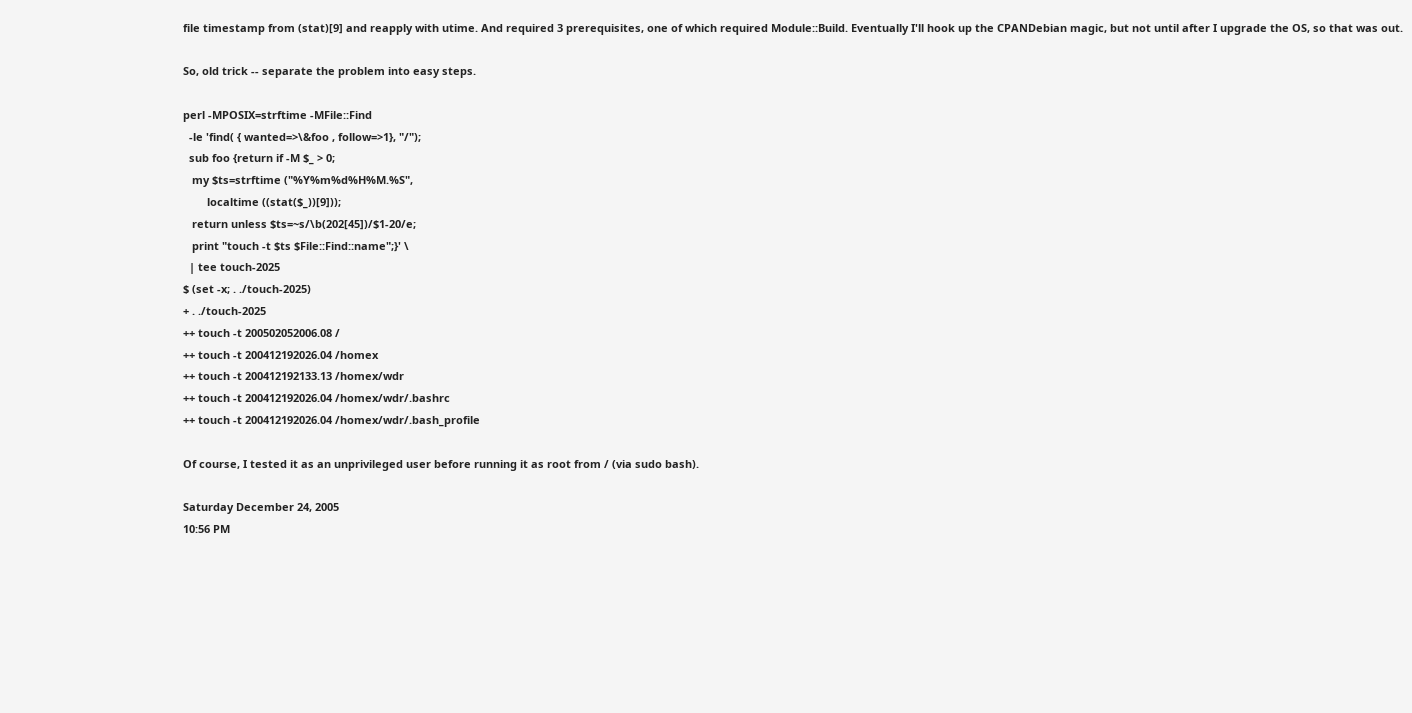file timestamp from (stat)[9] and reapply with utime. And required 3 prerequisites, one of which required Module::Build. Eventually I'll hook up the CPANDebian magic, but not until after I upgrade the OS, so that was out.

So, old trick -- separate the problem into easy steps.

perl -MPOSIX=strftime -MFile::Find
  -le 'find( { wanted=>\&foo , follow=>1}, "/");
  sub foo {return if -M $_ > 0;
   my $ts=strftime ("%Y%m%d%H%M.%S",
        localtime ((stat($_))[9]));
   return unless $ts=~s/\b(202[45])/$1-20/e;
   print "touch -t $ts $File::Find::name";}' \
  | tee touch-2025
$ (set -x; . ./touch-2025)
+ . ./touch-2025
++ touch -t 200502052006.08 /
++ touch -t 200412192026.04 /homex
++ touch -t 200412192133.13 /homex/wdr
++ touch -t 200412192026.04 /homex/wdr/.bashrc
++ touch -t 200412192026.04 /homex/wdr/.bash_profile

Of course, I tested it as an unprivileged user before running it as root from / (via sudo bash).

Saturday December 24, 2005
10:56 PM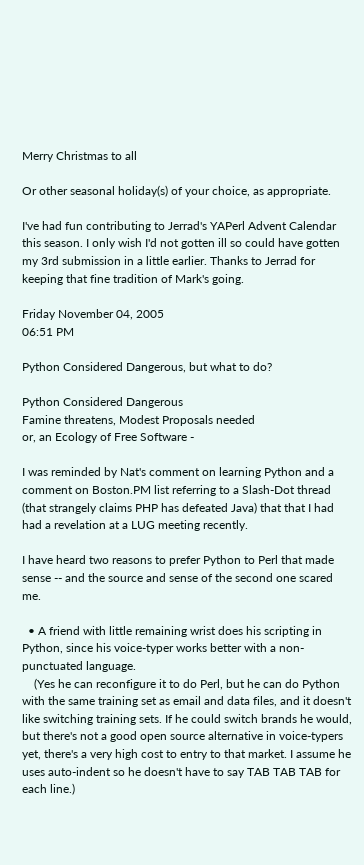Merry Christmas to all

Or other seasonal holiday(s) of your choice, as appropriate.

I've had fun contributing to Jerrad's YAPerl Advent Calendar this season. I only wish I'd not gotten ill so could have gotten my 3rd submission in a little earlier. Thanks to Jerrad for keeping that fine tradition of Mark's going.

Friday November 04, 2005
06:51 PM

Python Considered Dangerous, but what to do?

Python Considered Dangerous
Famine threatens, Modest Proposals needed
or, an Ecology of Free Software -

I was reminded by Nat's comment on learning Python and a comment on Boston.PM list referring to a Slash-Dot thread (that strangely claims PHP has defeated Java) that that I had had a revelation at a LUG meeting recently.

I have heard two reasons to prefer Python to Perl that made sense -- and the source and sense of the second one scared me.

  • A friend with little remaining wrist does his scripting in Python, since his voice-typer works better with a non-punctuated language.
    (Yes he can reconfigure it to do Perl, but he can do Python with the same training set as email and data files, and it doesn't like switching training sets. If he could switch brands he would, but there's not a good open source alternative in voice-typers yet, there's a very high cost to entry to that market. I assume he uses auto-indent so he doesn't have to say TAB TAB TAB for each line.)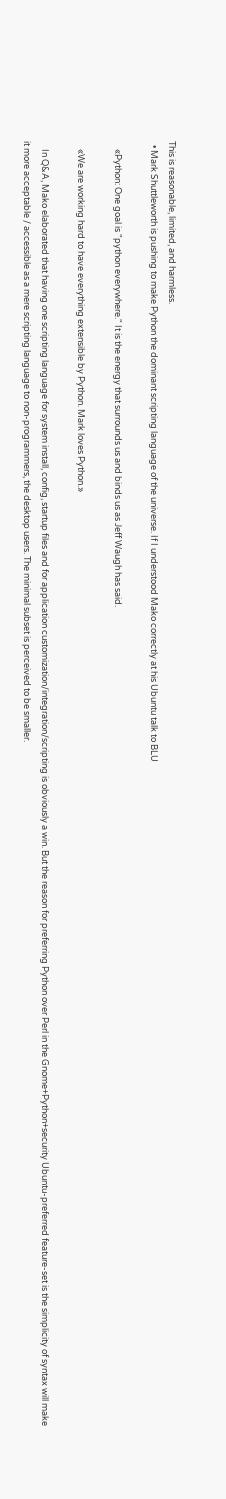This is reasonable, limited, and harmless.
  • Mark Shuttleworth is pushing to make Python the dominant scripting language of the universe. If I understood Mako correctly at his Ubuntu talk to BLU

    «Python: One goal is "python everywhere." It is the energy that surrounds us and binds us as Jeff Waugh has said.

    «We are working hard to have everything extensible by Python. Mark loves Python.»

    In Q&A, Mako elaborated that having one scripting language for system install, config, startup files and for application customization/integration/scripting is obviously a win. But the reason for preferring Python over Perl in the Gnome+Python+security Ubuntu-preferred feature-set is the simplicity of syntax will make it more acceptable / accessible as a mere scripting language to non-programmers, the desktop users. The minimal subset is perceived to be smaller.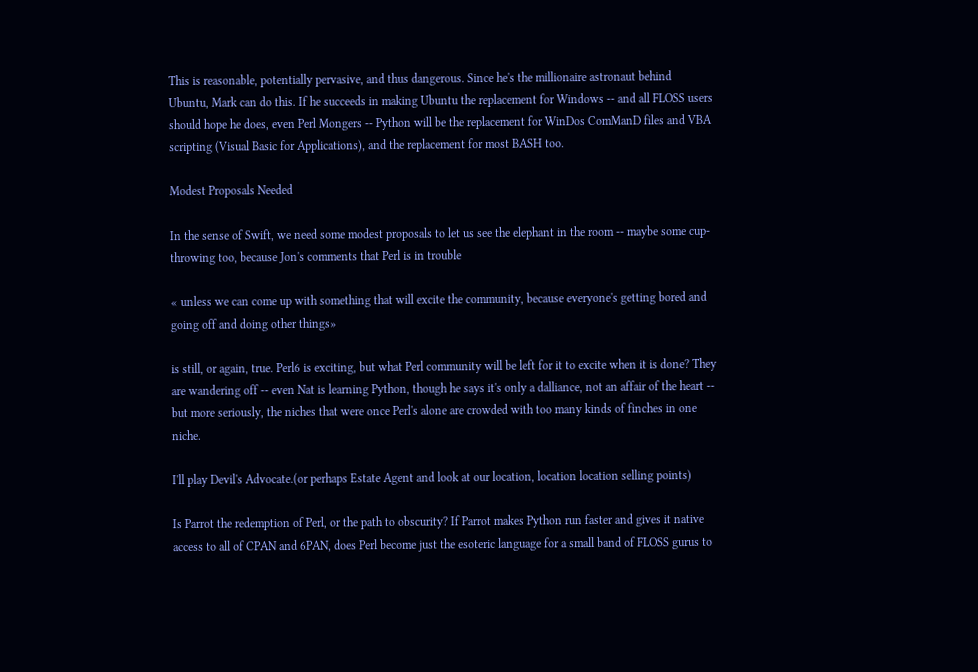This is reasonable, potentially pervasive, and thus dangerous. Since he's the millionaire astronaut behind Ubuntu, Mark can do this. If he succeeds in making Ubuntu the replacement for Windows -- and all FLOSS users should hope he does, even Perl Mongers -- Python will be the replacement for WinDos ComManD files and VBA scripting (Visual Basic for Applications), and the replacement for most BASH too.

Modest Proposals Needed

In the sense of Swift, we need some modest proposals to let us see the elephant in the room -- maybe some cup-throwing too, because Jon's comments that Perl is in trouble

« unless we can come up with something that will excite the community, because everyone's getting bored and going off and doing other things»

is still, or again, true. Perl6 is exciting, but what Perl community will be left for it to excite when it is done? They are wandering off -- even Nat is learning Python, though he says it's only a dalliance, not an affair of the heart -- but more seriously, the niches that were once Perl's alone are crowded with too many kinds of finches in one niche.

I'll play Devil's Advocate.(or perhaps Estate Agent and look at our location, location location selling points)

Is Parrot the redemption of Perl, or the path to obscurity? If Parrot makes Python run faster and gives it native access to all of CPAN and 6PAN, does Perl become just the esoteric language for a small band of FLOSS gurus to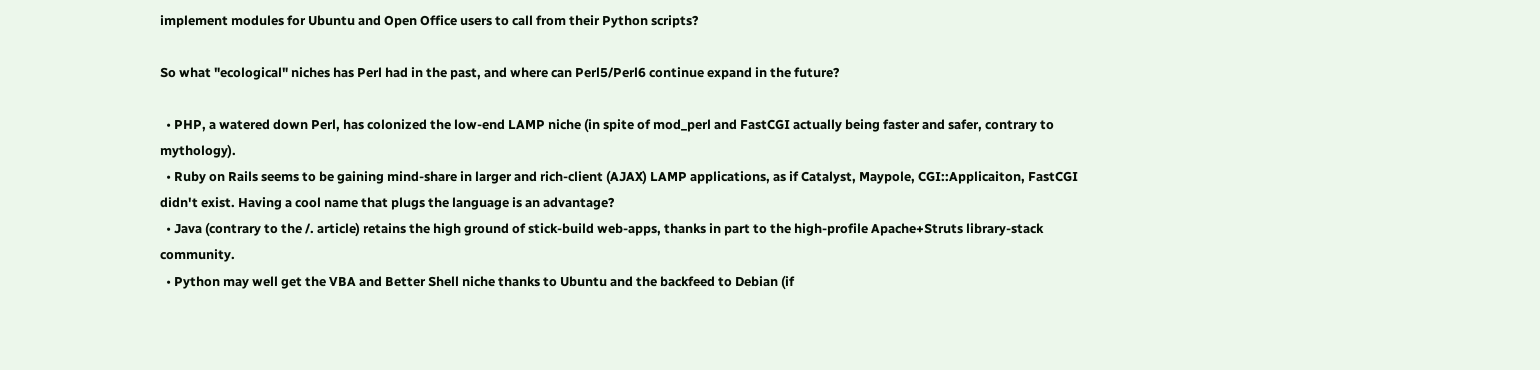implement modules for Ubuntu and Open Office users to call from their Python scripts?

So what "ecological" niches has Perl had in the past, and where can Perl5/Perl6 continue expand in the future?

  • PHP, a watered down Perl, has colonized the low-end LAMP niche (in spite of mod_perl and FastCGI actually being faster and safer, contrary to mythology).
  • Ruby on Rails seems to be gaining mind-share in larger and rich-client (AJAX) LAMP applications, as if Catalyst, Maypole, CGI::Applicaiton, FastCGI didn't exist. Having a cool name that plugs the language is an advantage?
  • Java (contrary to the /. article) retains the high ground of stick-build web-apps, thanks in part to the high-profile Apache+Struts library-stack community.
  • Python may well get the VBA and Better Shell niche thanks to Ubuntu and the backfeed to Debian (if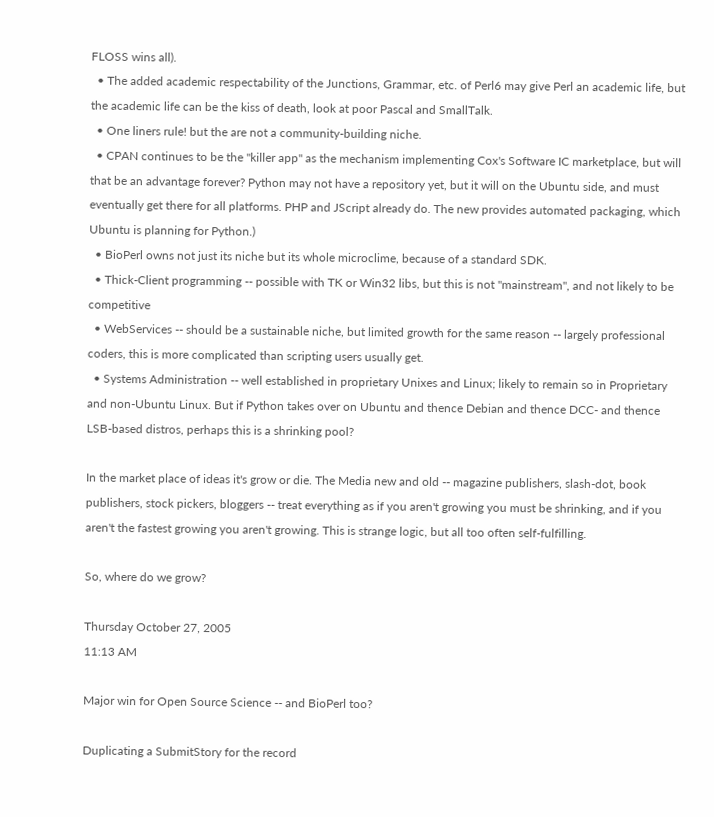FLOSS wins all).
  • The added academic respectability of the Junctions, Grammar, etc. of Perl6 may give Perl an academic life, but the academic life can be the kiss of death, look at poor Pascal and SmallTalk.
  • One liners rule! but the are not a community-building niche.
  • CPAN continues to be the "killer app" as the mechanism implementing Cox's Software IC marketplace, but will that be an advantage forever? Python may not have a repository yet, but it will on the Ubuntu side, and must eventually get there for all platforms. PHP and JScript already do. The new provides automated packaging, which Ubuntu is planning for Python.)
  • BioPerl owns not just its niche but its whole microclime, because of a standard SDK.
  • Thick-Client programming -- possible with TK or Win32 libs, but this is not "mainstream", and not likely to be competitive
  • WebServices -- should be a sustainable niche, but limited growth for the same reason -- largely professional coders, this is more complicated than scripting users usually get.
  • Systems Administration -- well established in proprietary Unixes and Linux; likely to remain so in Proprietary and non-Ubuntu Linux. But if Python takes over on Ubuntu and thence Debian and thence DCC- and thence LSB-based distros, perhaps this is a shrinking pool?

In the market place of ideas it's grow or die. The Media new and old -- magazine publishers, slash-dot, book publishers, stock pickers, bloggers -- treat everything as if you aren't growing you must be shrinking, and if you aren't the fastest growing you aren't growing. This is strange logic, but all too often self-fulfilling.

So, where do we grow?

Thursday October 27, 2005
11:13 AM

Major win for Open Source Science -- and BioPerl too?

Duplicating a SubmitStory for the record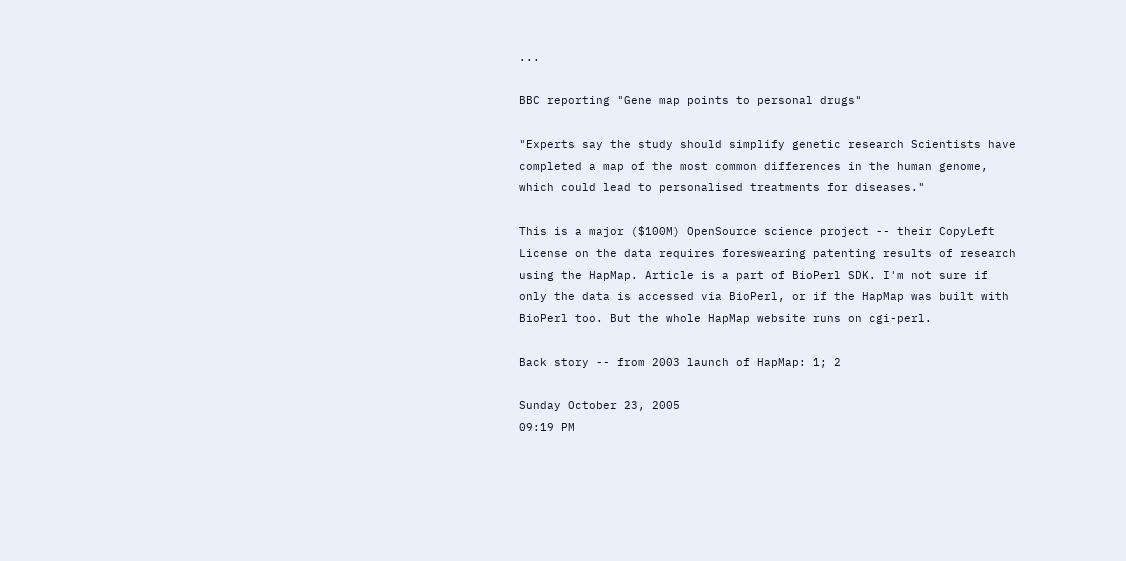...

BBC reporting "Gene map points to personal drugs"

"Experts say the study should simplify genetic research Scientists have completed a map of the most common differences in the human genome, which could lead to personalised treatments for diseases."

This is a major ($100M) OpenSource science project -- their CopyLeft License on the data requires foreswearing patenting results of research using the HapMap. Article is a part of BioPerl SDK. I'm not sure if only the data is accessed via BioPerl, or if the HapMap was built with BioPerl too. But the whole HapMap website runs on cgi-perl.

Back story -- from 2003 launch of HapMap: 1; 2

Sunday October 23, 2005
09:19 PM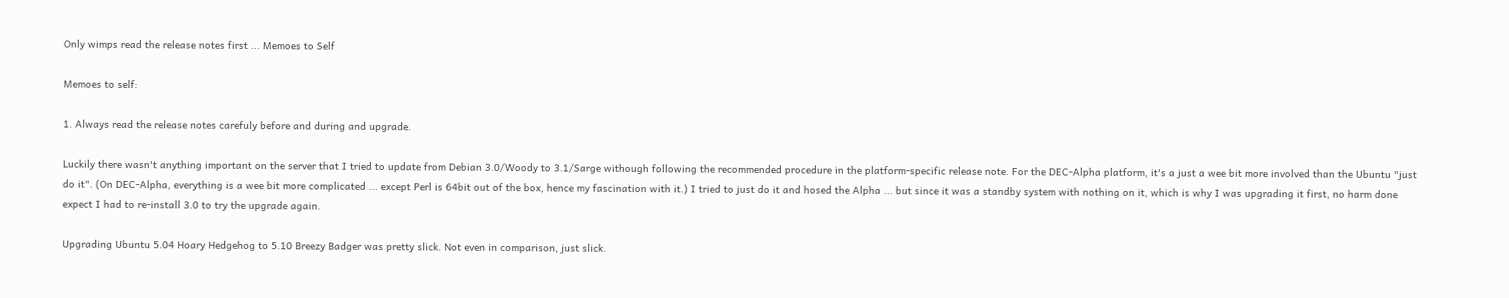Only wimps read the release notes first ... Memoes to Self

Memoes to self:

1. Always read the release notes carefuly before and during and upgrade.

Luckily there wasn't anything important on the server that I tried to update from Debian 3.0/Woody to 3.1/Sarge withough following the recommended procedure in the platform-specific release note. For the DEC-Alpha platform, it's a just a wee bit more involved than the Ubuntu "just do it". (On DEC-Alpha, everything is a wee bit more complicated ... except Perl is 64bit out of the box, hence my fascination with it.) I tried to just do it and hosed the Alpha ... but since it was a standby system with nothing on it, which is why I was upgrading it first, no harm done expect I had to re-install 3.0 to try the upgrade again.

Upgrading Ubuntu 5.04 Hoary Hedgehog to 5.10 Breezy Badger was pretty slick. Not even in comparison, just slick.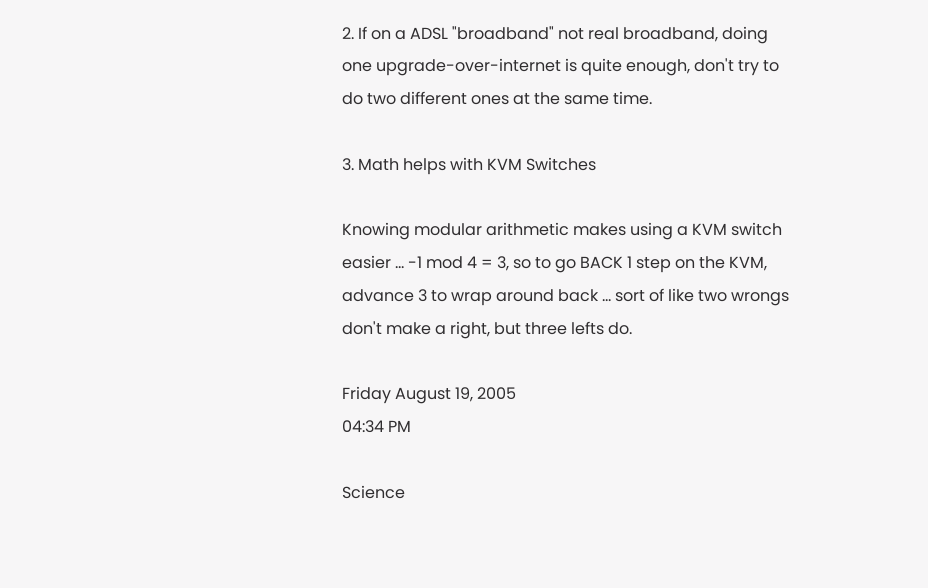2. If on a ADSL "broadband" not real broadband, doing one upgrade-over-internet is quite enough, don't try to do two different ones at the same time.

3. Math helps with KVM Switches

Knowing modular arithmetic makes using a KVM switch easier ... -1 mod 4 = 3, so to go BACK 1 step on the KVM, advance 3 to wrap around back ... sort of like two wrongs don't make a right, but three lefts do.

Friday August 19, 2005
04:34 PM

Science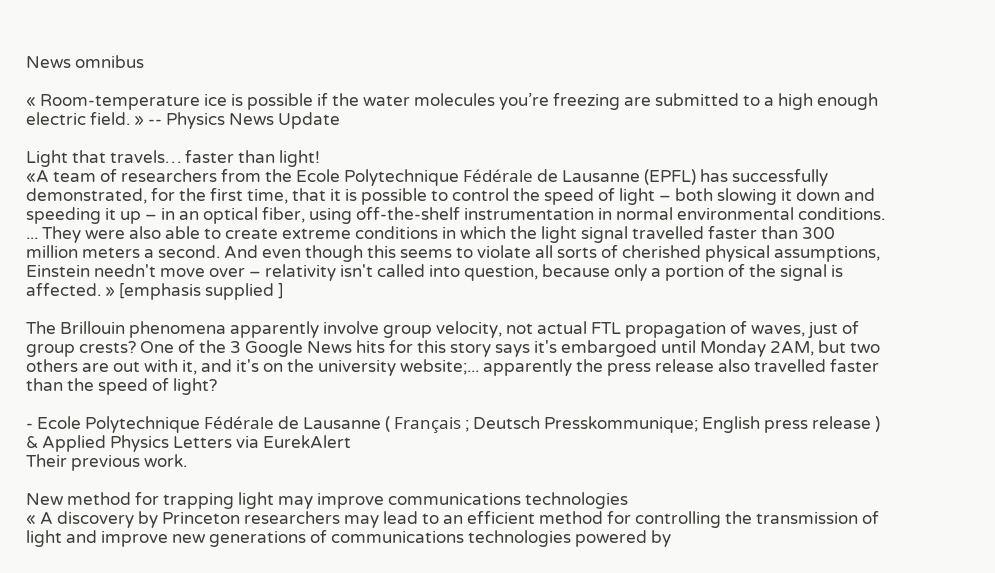News omnibus

« Room-temperature ice is possible if the water molecules you’re freezing are submitted to a high enough electric field. » -- Physics News Update

Light that travels… faster than light!
«A team of researchers from the Ecole Polytechnique Fédérale de Lausanne (EPFL) has successfully demonstrated, for the first time, that it is possible to control the speed of light – both slowing it down and speeding it up – in an optical fiber, using off-the-shelf instrumentation in normal environmental conditions. ... They were also able to create extreme conditions in which the light signal travelled faster than 300 million meters a second. And even though this seems to violate all sorts of cherished physical assumptions, Einstein needn't move over – relativity isn't called into question, because only a portion of the signal is affected. » [emphasis supplied ]

The Brillouin phenomena apparently involve group velocity, not actual FTL propagation of waves, just of group crests? One of the 3 Google News hits for this story says it's embargoed until Monday 2AM, but two others are out with it, and it's on the university website;... apparently the press release also travelled faster than the speed of light?

- Ecole Polytechnique Fédérale de Lausanne ( Français ; Deutsch Presskommunique; English press release ) & Applied Physics Letters via EurekAlert
Their previous work.

New method for trapping light may improve communications technologies
« A discovery by Princeton researchers may lead to an efficient method for controlling the transmission of light and improve new generations of communications technologies powered by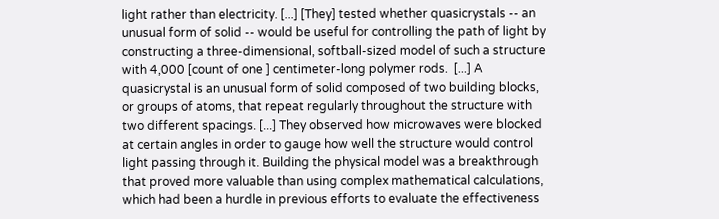light rather than electricity. [...] [They] tested whether quasicrystals -- an unusual form of solid -- would be useful for controlling the path of light by constructing a three-dimensional, softball-sized model of such a structure with 4,000 [count of one ] centimeter-long polymer rods.  [...] A quasicrystal is an unusual form of solid composed of two building blocks, or groups of atoms, that repeat regularly throughout the structure with two different spacings. [...] They observed how microwaves were blocked at certain angles in order to gauge how well the structure would control light passing through it. Building the physical model was a breakthrough that proved more valuable than using complex mathematical calculations, which had been a hurdle in previous efforts to evaluate the effectiveness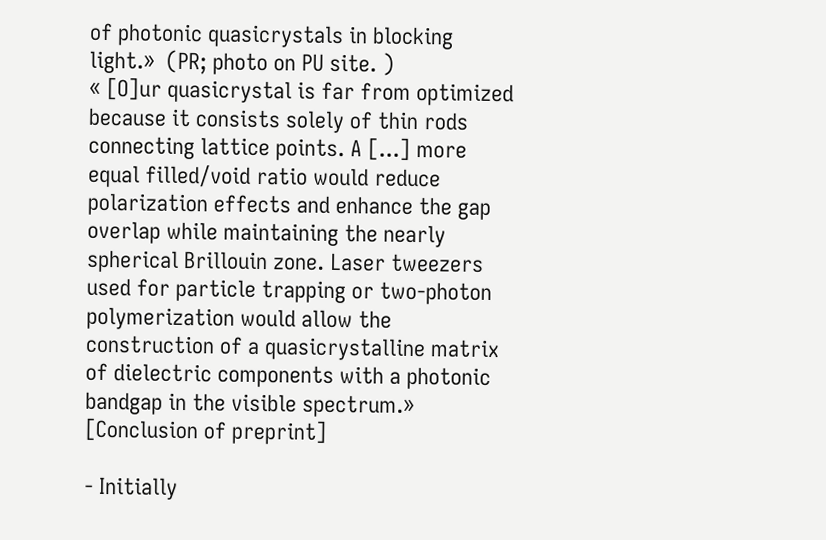of photonic quasicrystals in blocking light.»  (PR; photo on PU site. )
« [O]ur quasicrystal is far from optimized because it consists solely of thin rods connecting lattice points. A [...] more equal filled/void ratio would reduce polarization effects and enhance the gap overlap while maintaining the nearly spherical Brillouin zone. Laser tweezers used for particle trapping or two-photon polymerization would allow the construction of a quasicrystalline matrix of dielectric components with a photonic bandgap in the visible spectrum.» [Conclusion of preprint]

- Initially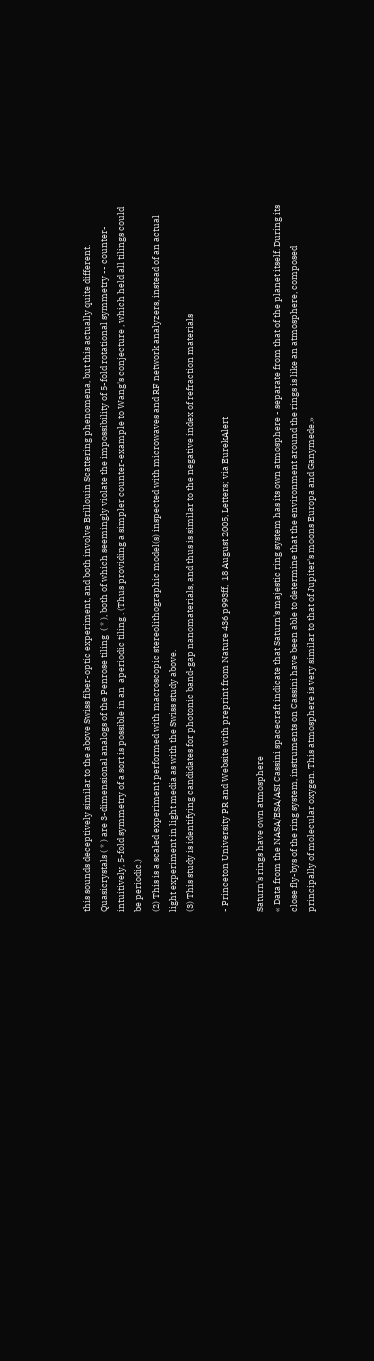this sounds deceptively similar to the above Swiss fiber-optic experiment, and both involve Brillouin Scattering phenomena, but this actually quite different.
Quasicrystals ( * ) are 3-dimensional analogs of the Penrose tiling  ( * ), both of which seemingly violate the impossibility of 5-fold rotational symmetry -- counter-intuitively, 5-fold symmetry of a sort is possible in an  aperiodic tiling . (Thus providing a simpler counter-example to Wang's conjecture , which held all tilings could be periodic.)
(2) This is a scaled experiment performed with macroscopic stereolithographic model(s) inspected with microwaves and RF network analyzers, instead of an actual light experiment in light media as with the Swiss study above.
(3) This study is identifying candidates for photonic band-gap nanomaterials, and thus is similar to the negative index of refraction materials

- Princeton University PR and Website with preprint from Nature 436 p993ff,  18 August 2005, Letters; via EurekAlert

Saturn's rings have own atmosphere
« Data from the NASA/ESA/ASI Cassini spacecraft indicate that Saturn's majestic ring system has its own atmosphere - separate from that of the planet itself. During its close fly-bys of the ring system, instruments on Cassini have been able to determine that the environment around the rings is like an atmosphere, composed principally of molecular oxygen. This atmosphere is very similar to that of Jupiter's moons Europa and Ganymede.»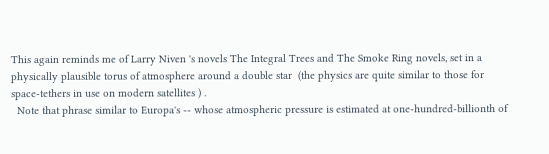This again reminds me of Larry Niven 's novels The Integral Trees and The Smoke Ring novels, set in a physically plausible torus of atmosphere around a double star  (the physics are quite similar to those for space-tethers in use on modern satellites ) .
  Note that phrase similar to Europa's -- whose atmospheric pressure is estimated at one-hundred-billionth of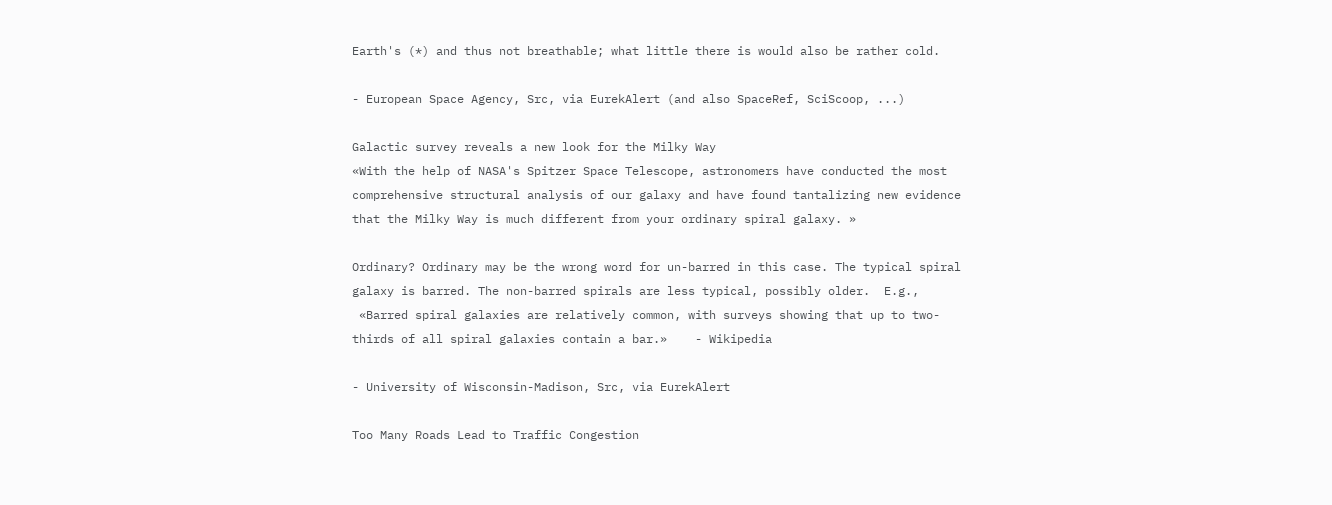Earth's (*) and thus not breathable; what little there is would also be rather cold.

- European Space Agency, Src, via EurekAlert (and also SpaceRef, SciScoop, ...)

Galactic survey reveals a new look for the Milky Way
«With the help of NASA's Spitzer Space Telescope, astronomers have conducted the most comprehensive structural analysis of our galaxy and have found tantalizing new evidence that the Milky Way is much different from your ordinary spiral galaxy. »

Ordinary? Ordinary may be the wrong word for un-barred in this case. The typical spiral galaxy is barred. The non-barred spirals are less typical, possibly older.  E.g.,
 «Barred spiral galaxies are relatively common, with surveys showing that up to two-thirds of all spiral galaxies contain a bar.»    - Wikipedia

- University of Wisconsin-Madison, Src, via EurekAlert

Too Many Roads Lead to Traffic Congestion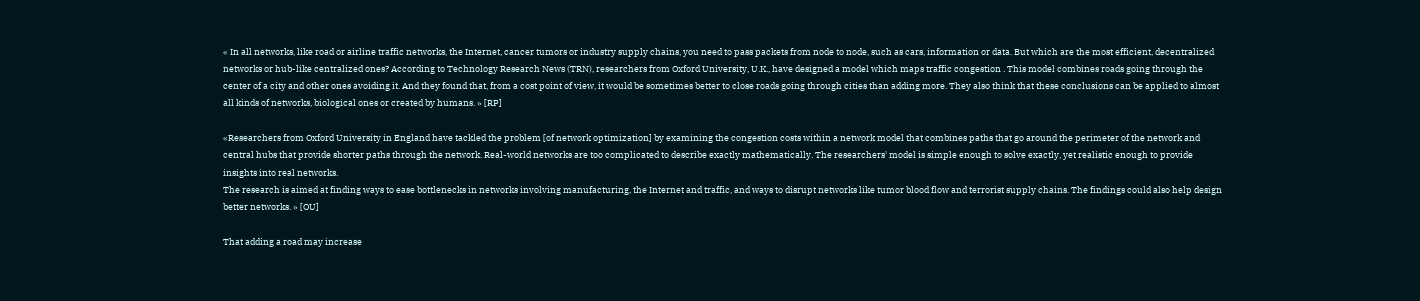« In all networks, like road or airline traffic networks, the Internet, cancer tumors or industry supply chains, you need to pass packets from node to node, such as cars, information or data. But which are the most efficient, decentralized networks or hub-like centralized ones? According to Technology Research News (TRN), researchers from Oxford University, U.K., have designed a model which maps traffic congestion . This model combines roads going through the center of a city and other ones avoiding it. And they found that, from a cost point of view, it would be sometimes better to close roads going through cities than adding more. They also think that these conclusions can be applied to almost all kinds of networks, biological ones or created by humans. » [RP]

«Researchers from Oxford University in England have tackled the problem [of network optimization] by examining the congestion costs within a network model that combines paths that go around the perimeter of the network and central hubs that provide shorter paths through the network. Real-world networks are too complicated to describe exactly mathematically. The researchers' model is simple enough to solve exactly, yet realistic enough to provide insights into real networks.
The research is aimed at finding ways to ease bottlenecks in networks involving manufacturing, the Internet and traffic, and ways to disrupt networks like tumor blood flow and terrorist supply chains. The findings could also help design better networks. » [OU]

That adding a road may increase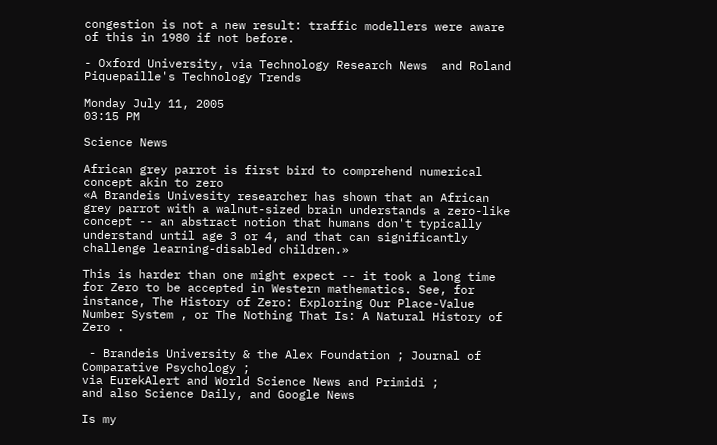congestion is not a new result: traffic modellers were aware of this in 1980 if not before.

- Oxford University, via Technology Research News  and Roland Piquepaille's Technology Trends

Monday July 11, 2005
03:15 PM

Science News

African grey parrot is first bird to comprehend numerical concept akin to zero
«A Brandeis Univesity researcher has shown that an African grey parrot with a walnut-sized brain understands a zero-like concept -- an abstract notion that humans don't typically understand until age 3 or 4, and that can significantly challenge learning-disabled children.»

This is harder than one might expect -- it took a long time for Zero to be accepted in Western mathematics. See, for instance, The History of Zero: Exploring Our Place-Value Number System , or The Nothing That Is: A Natural History of Zero .

 - Brandeis University & the Alex Foundation ; Journal of Comparative Psychology ;
via EurekAlert and World Science News and Primidi ;
and also Science Daily, and Google News

Is my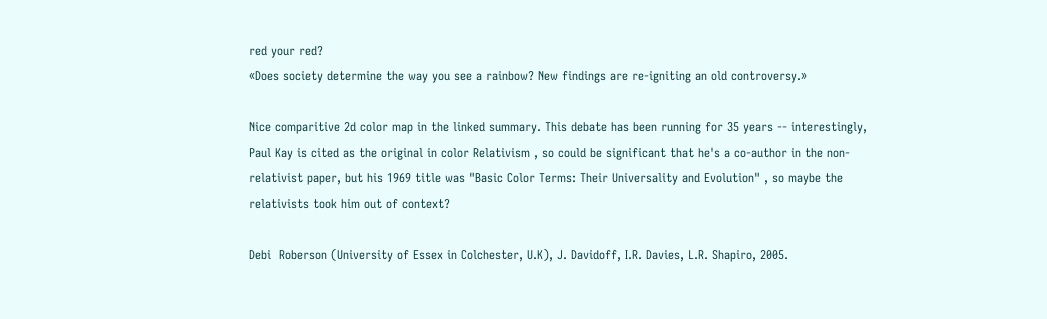red your red?
«Does society determine the way you see a rainbow? New findings are re-igniting an old controversy.»

Nice comparitive 2d color map in the linked summary. This debate has been running for 35 years -- interestingly, Paul Kay is cited as the original in color Relativism , so could be significant that he's a co-author in the non-relativist paper, but his 1969 title was "Basic Color Terms: Their Universality and Evolution" , so maybe the relativists took him out of context?

Debi  Roberson (University of Essex in Colchester, U.K), J. Davidoff, I.R. Davies, L.R. Shapiro, 2005.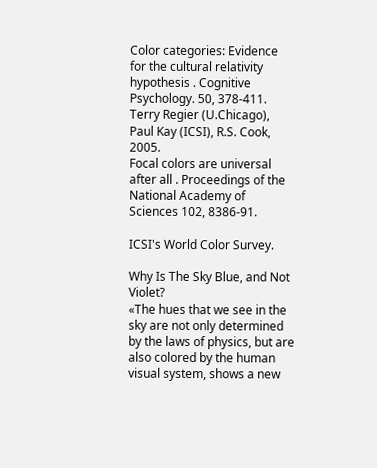Color categories: Evidence for the cultural relativity hypothesis . Cognitive Psychology. 50, 378-411.
Terry Regier (U.Chicago), Paul Kay (ICSI), R.S. Cook, 2005.
Focal colors are universal after all . Proceedings of the National Academy of Sciences 102, 8386-91.

ICSI's World Color Survey.

Why Is The Sky Blue, and Not Violet?
«The hues that we see in the sky are not only determined by the laws of physics, but are also colored by the human visual system, shows a new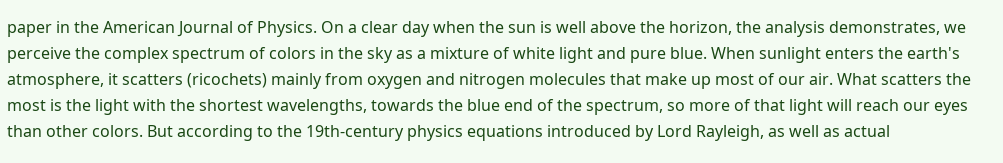paper in the American Journal of Physics. On a clear day when the sun is well above the horizon, the analysis demonstrates, we perceive the complex spectrum of colors in the sky as a mixture of white light and pure blue. When sunlight enters the earth's atmosphere, it scatters (ricochets) mainly from oxygen and nitrogen molecules that make up most of our air. What scatters the most is the light with the shortest wavelengths, towards the blue end of the spectrum, so more of that light will reach our eyes than other colors. But according to the 19th-century physics equations introduced by Lord Rayleigh, as well as actual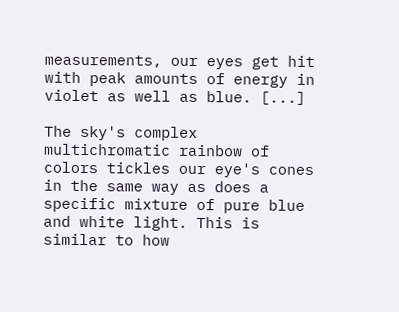measurements, our eyes get hit with peak amounts of energy in violet as well as blue. [...]

The sky's complex multichromatic rainbow of colors tickles our eye's cones in the same way as does a specific mixture of pure blue and white light. This is similar to how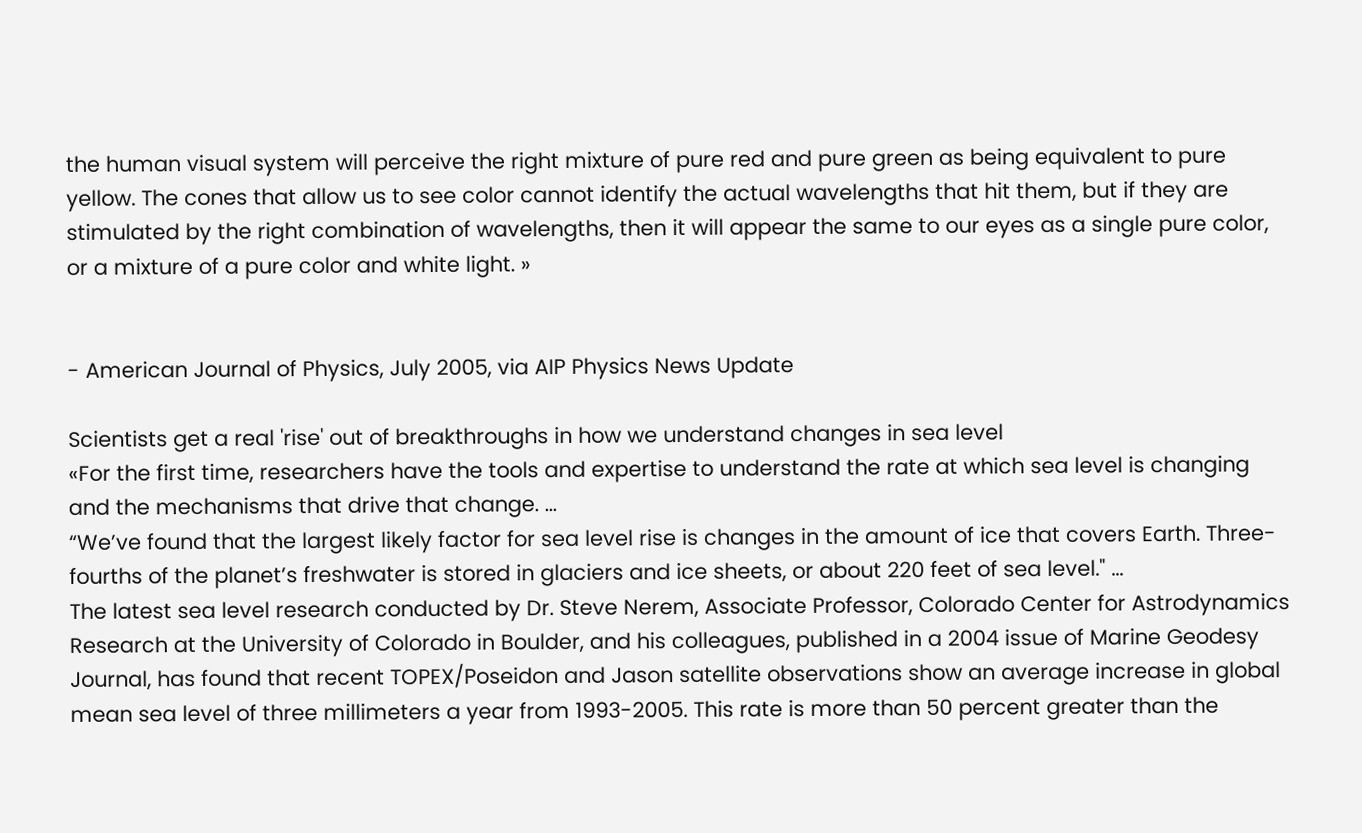the human visual system will perceive the right mixture of pure red and pure green as being equivalent to pure yellow. The cones that allow us to see color cannot identify the actual wavelengths that hit them, but if they are stimulated by the right combination of wavelengths, then it will appear the same to our eyes as a single pure color, or a mixture of a pure color and white light. »


- American Journal of Physics, July 2005, via AIP Physics News Update

Scientists get a real 'rise' out of breakthroughs in how we understand changes in sea level
«For the first time, researchers have the tools and expertise to understand the rate at which sea level is changing and the mechanisms that drive that change. ...
“We’ve found that the largest likely factor for sea level rise is changes in the amount of ice that covers Earth. Three-fourths of the planet’s freshwater is stored in glaciers and ice sheets, or about 220 feet of sea level." ...
The latest sea level research conducted by Dr. Steve Nerem, Associate Professor, Colorado Center for Astrodynamics Research at the University of Colorado in Boulder, and his colleagues, published in a 2004 issue of Marine Geodesy Journal, has found that recent TOPEX/Poseidon and Jason satellite observations show an average increase in global mean sea level of three millimeters a year from 1993-2005. This rate is more than 50 percent greater than the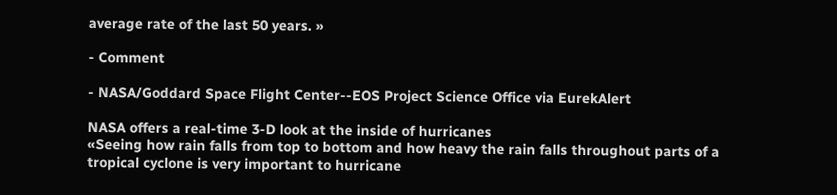average rate of the last 50 years. »

- Comment

- NASA/Goddard Space Flight Center--EOS Project Science Office via EurekAlert

NASA offers a real-time 3-D look at the inside of hurricanes
«Seeing how rain falls from top to bottom and how heavy the rain falls throughout parts of a tropical cyclone is very important to hurricane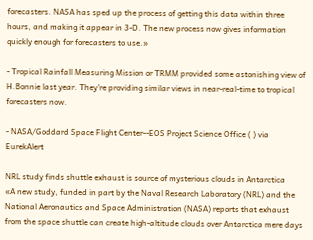forecasters. NASA has sped up the process of getting this data within three hours, and making it appear in 3-D. The new process now gives information quickly enough for forecasters to use.»

- Tropical Rainfall Measuring Mission or TRMM provided some astonishing view of H.Bonnie last year. They're providing similar views in near-real-time to tropical forecasters now.

- NASA/Goddard Space Flight Center--EOS Project Science Office ( ) via EurekAlert

NRL study finds shuttle exhaust is source of mysterious clouds in Antarctica
«A new study, funded in part by the Naval Research Laboratory (NRL) and the National Aeronautics and Space Administration (NASA) reports that exhaust from the space shuttle can create high-altitude clouds over Antarctica mere days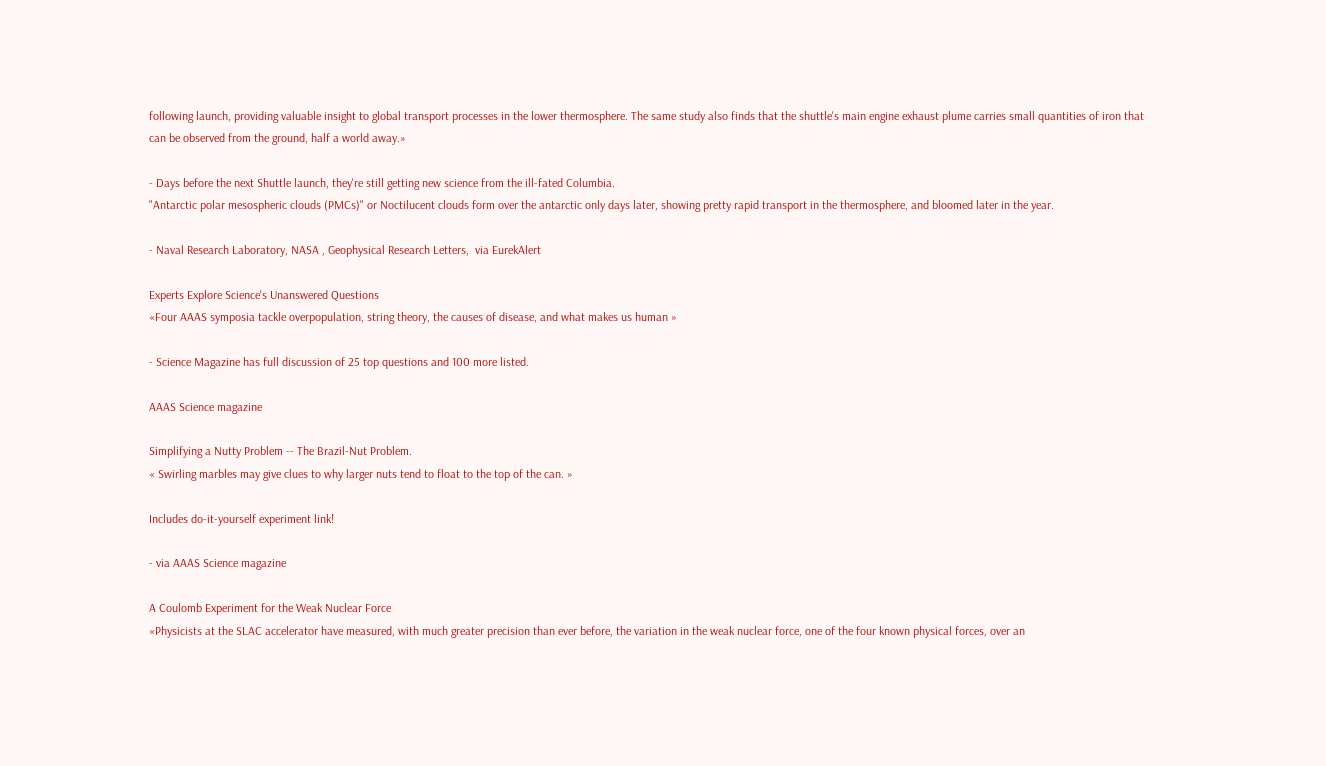following launch, providing valuable insight to global transport processes in the lower thermosphere. The same study also finds that the shuttle's main engine exhaust plume carries small quantities of iron that can be observed from the ground, half a world away.»

- Days before the next Shuttle launch, they're still getting new science from the ill-fated Columbia.
"Antarctic polar mesospheric clouds (PMCs)" or Noctilucent clouds form over the antarctic only days later, showing pretty rapid transport in the thermosphere, and bloomed later in the year.

- Naval Research Laboratory, NASA , Geophysical Research Letters,  via EurekAlert

Experts Explore Science's Unanswered Questions
«Four AAAS symposia tackle overpopulation, string theory, the causes of disease, and what makes us human »

- Science Magazine has full discussion of 25 top questions and 100 more listed.

AAAS Science magazine

Simplifying a Nutty Problem -- The Brazil-Nut Problem.
« Swirling marbles may give clues to why larger nuts tend to float to the top of the can. »

Includes do-it-yourself experiment link!

- via AAAS Science magazine

A Coulomb Experiment for the Weak Nuclear Force
«Physicists at the SLAC accelerator have measured, with much greater precision than ever before, the variation in the weak nuclear force, one of the four known physical forces, over an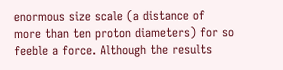enormous size scale (a distance of more than ten proton diameters) for so feeble a force. Although the results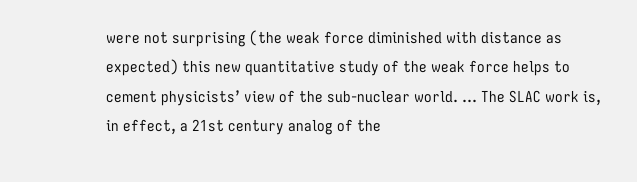were not surprising (the weak force diminished with distance as expected) this new quantitative study of the weak force helps to cement physicists’ view of the sub-nuclear world. ... The SLAC work is, in effect, a 21st century analog of the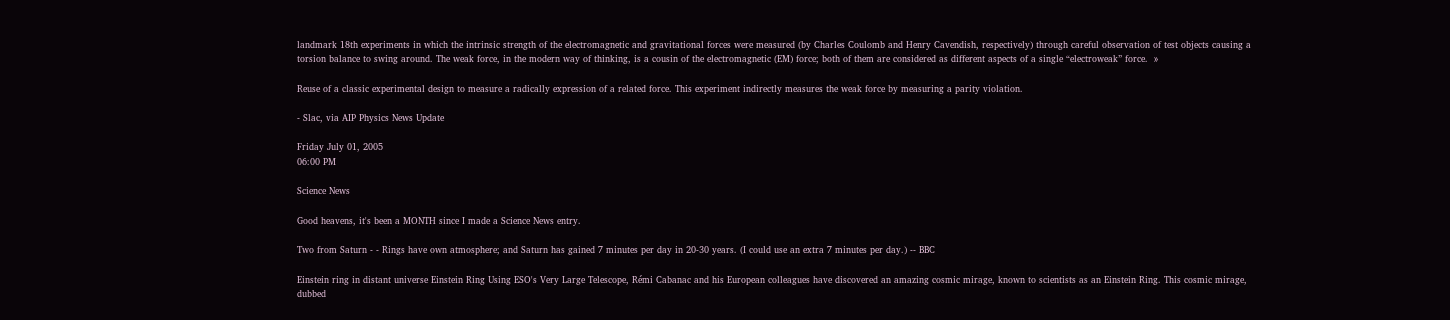landmark 18th experiments in which the intrinsic strength of the electromagnetic and gravitational forces were measured (by Charles Coulomb and Henry Cavendish, respectively) through careful observation of test objects causing a torsion balance to swing around. The weak force, in the modern way of thinking, is a cousin of the electromagnetic (EM) force; both of them are considered as different aspects of a single “electroweak” force.  »

Reuse of a classic experimental design to measure a radically expression of a related force. This experiment indirectly measures the weak force by measuring a parity violation.

- Slac, via AIP Physics News Update

Friday July 01, 2005
06:00 PM

Science News

Good heavens, it's been a MONTH since I made a Science News entry.

Two from Saturn - - Rings have own atmosphere; and Saturn has gained 7 minutes per day in 20-30 years. (I could use an extra 7 minutes per day.) -- BBC

Einstein ring in distant universe Einstein Ring Using ESO's Very Large Telescope, Rémi Cabanac and his European colleagues have discovered an amazing cosmic mirage, known to scientists as an Einstein Ring. This cosmic mirage, dubbed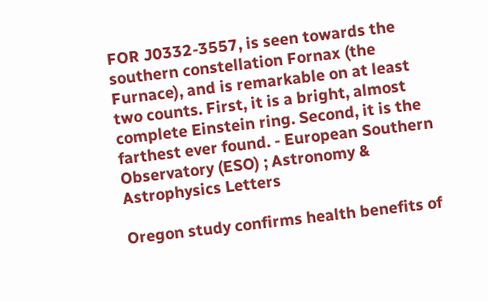FOR J0332-3557, is seen towards the southern constellation Fornax (the Furnace), and is remarkable on at least two counts. First, it is a bright, almost complete Einstein ring. Second, it is the farthest ever found. - European Southern Observatory (ESO) ; Astronomy & Astrophysics Letters

Oregon study confirms health benefits of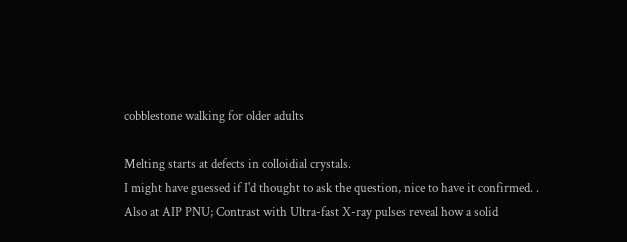cobblestone walking for older adults

Melting starts at defects in colloidial crystals.
I might have guessed if I'd thought to ask the question, nice to have it confirmed. .
Also at AIP PNU; Contrast with Ultra-fast X-ray pulses reveal how a solid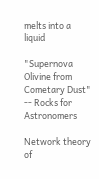melts into a liquid

"Supernova Olivine from Cometary Dust" -- Rocks for Astronomers

Network theory of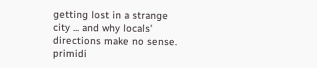getting lost in a strange city ... and why locals' directions make no sense. primidi